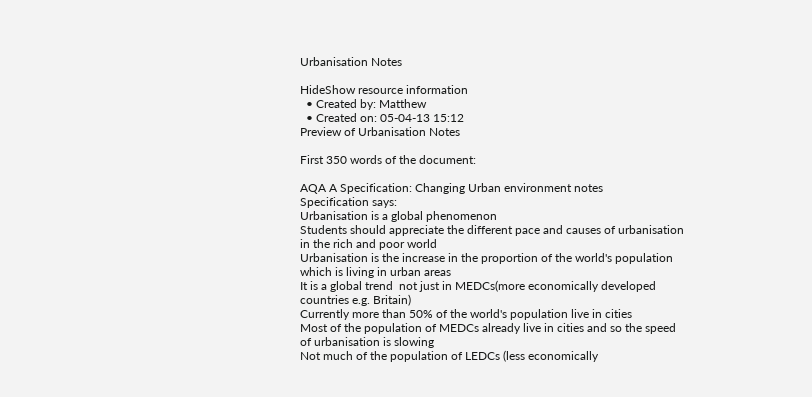Urbanisation Notes

HideShow resource information
  • Created by: Matthew
  • Created on: 05-04-13 15:12
Preview of Urbanisation Notes

First 350 words of the document:

AQA A Specification: Changing Urban environment notes
Specification says:
Urbanisation is a global phenomenon
Students should appreciate the different pace and causes of urbanisation
in the rich and poor world
Urbanisation is the increase in the proportion of the world's population
which is living in urban areas
It is a global trend  not just in MEDCs(more economically developed
countries e.g. Britain)
Currently more than 50% of the world's population live in cities
Most of the population of MEDCs already live in cities and so the speed
of urbanisation is slowing
Not much of the population of LEDCs (less economically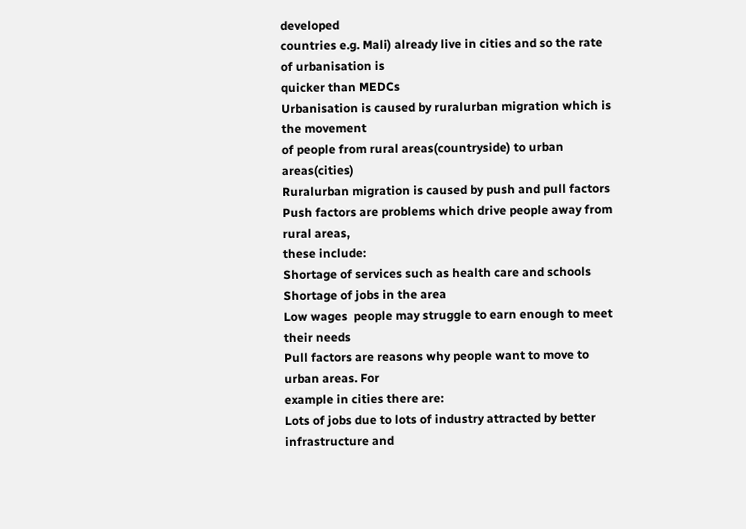developed
countries e.g. Mali) already live in cities and so the rate of urbanisation is
quicker than MEDCs
Urbanisation is caused by ruralurban migration which is the movement
of people from rural areas(countryside) to urban areas(cities)
Ruralurban migration is caused by push and pull factors
Push factors are problems which drive people away from rural areas,
these include:
Shortage of services such as health care and schools
Shortage of jobs in the area
Low wages  people may struggle to earn enough to meet their needs
Pull factors are reasons why people want to move to urban areas. For
example in cities there are:
Lots of jobs due to lots of industry attracted by better infrastructure and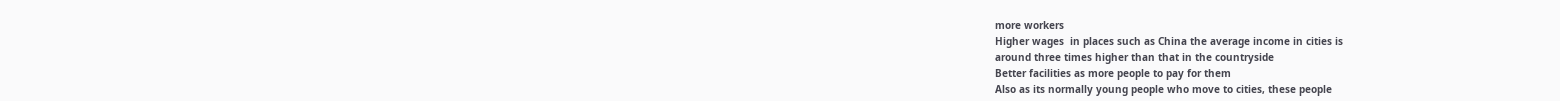more workers
Higher wages  in places such as China the average income in cities is
around three times higher than that in the countryside
Better facilities as more people to pay for them
Also as its normally young people who move to cities, these people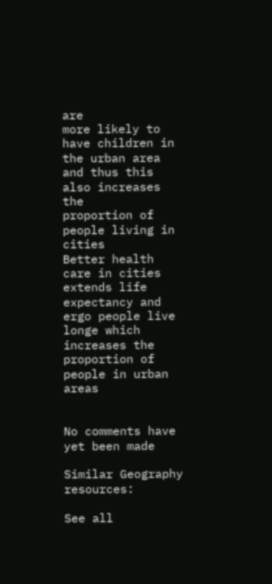are
more likely to have children in the urban area and thus this also increases the
proportion of people living in cities
Better health care in cities extends life expectancy and ergo people live
longe which increases the proportion of people in urban areas


No comments have yet been made

Similar Geography resources:

See all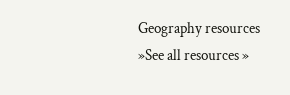Geography resources »See all resources »